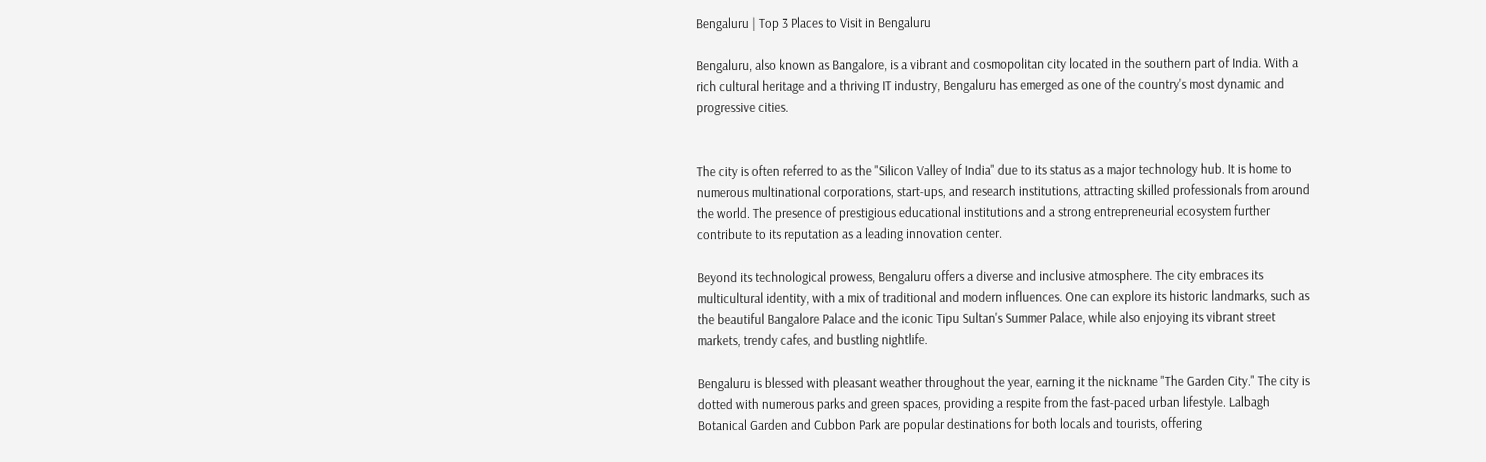Bengaluru | Top 3 Places to Visit in Bengaluru

Bengaluru, also known as Bangalore, is a vibrant and cosmopolitan city located in the southern part of India. With a rich cultural heritage and a thriving IT industry, Bengaluru has emerged as one of the country's most dynamic and progressive cities.


The city is often referred to as the "Silicon Valley of India" due to its status as a major technology hub. It is home to numerous multinational corporations, start-ups, and research institutions, attracting skilled professionals from around the world. The presence of prestigious educational institutions and a strong entrepreneurial ecosystem further contribute to its reputation as a leading innovation center.

Beyond its technological prowess, Bengaluru offers a diverse and inclusive atmosphere. The city embraces its multicultural identity, with a mix of traditional and modern influences. One can explore its historic landmarks, such as the beautiful Bangalore Palace and the iconic Tipu Sultan's Summer Palace, while also enjoying its vibrant street markets, trendy cafes, and bustling nightlife.

Bengaluru is blessed with pleasant weather throughout the year, earning it the nickname "The Garden City." The city is dotted with numerous parks and green spaces, providing a respite from the fast-paced urban lifestyle. Lalbagh Botanical Garden and Cubbon Park are popular destinations for both locals and tourists, offering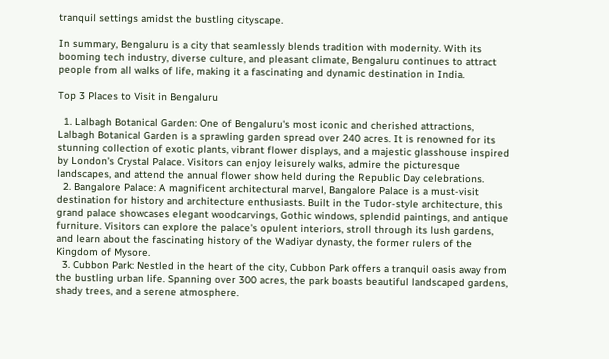tranquil settings amidst the bustling cityscape.

In summary, Bengaluru is a city that seamlessly blends tradition with modernity. With its booming tech industry, diverse culture, and pleasant climate, Bengaluru continues to attract people from all walks of life, making it a fascinating and dynamic destination in India.

Top 3 Places to Visit in Bengaluru

  1. Lalbagh Botanical Garden: One of Bengaluru's most iconic and cherished attractions, Lalbagh Botanical Garden is a sprawling garden spread over 240 acres. It is renowned for its stunning collection of exotic plants, vibrant flower displays, and a majestic glasshouse inspired by London's Crystal Palace. Visitors can enjoy leisurely walks, admire the picturesque landscapes, and attend the annual flower show held during the Republic Day celebrations.
  2. Bangalore Palace: A magnificent architectural marvel, Bangalore Palace is a must-visit destination for history and architecture enthusiasts. Built in the Tudor-style architecture, this grand palace showcases elegant woodcarvings, Gothic windows, splendid paintings, and antique furniture. Visitors can explore the palace's opulent interiors, stroll through its lush gardens, and learn about the fascinating history of the Wadiyar dynasty, the former rulers of the Kingdom of Mysore.
  3. Cubbon Park: Nestled in the heart of the city, Cubbon Park offers a tranquil oasis away from the bustling urban life. Spanning over 300 acres, the park boasts beautiful landscaped gardens, shady trees, and a serene atmosphere.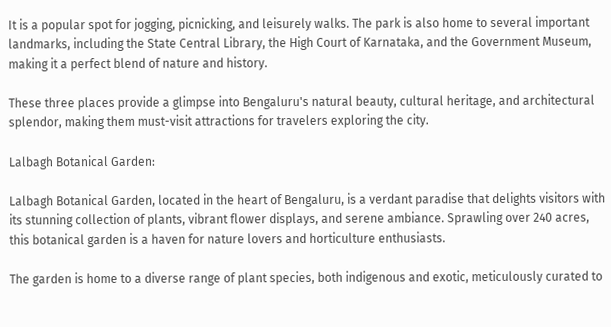It is a popular spot for jogging, picnicking, and leisurely walks. The park is also home to several important landmarks, including the State Central Library, the High Court of Karnataka, and the Government Museum, making it a perfect blend of nature and history.

These three places provide a glimpse into Bengaluru's natural beauty, cultural heritage, and architectural splendor, making them must-visit attractions for travelers exploring the city.

Lalbagh Botanical Garden:

Lalbagh Botanical Garden, located in the heart of Bengaluru, is a verdant paradise that delights visitors with its stunning collection of plants, vibrant flower displays, and serene ambiance. Sprawling over 240 acres, this botanical garden is a haven for nature lovers and horticulture enthusiasts.

The garden is home to a diverse range of plant species, both indigenous and exotic, meticulously curated to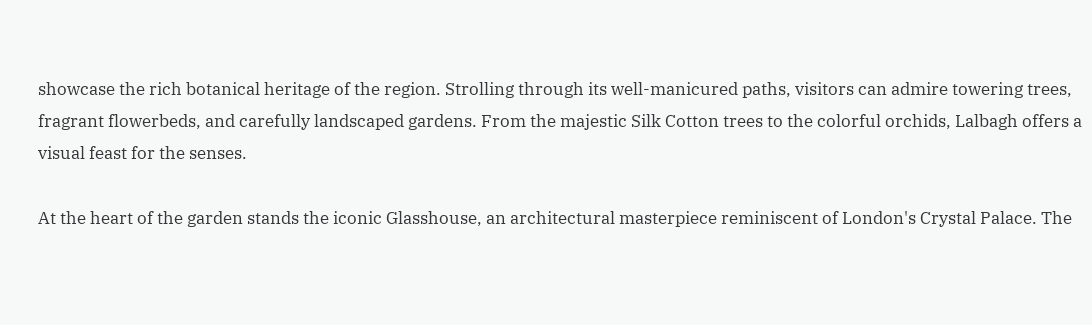showcase the rich botanical heritage of the region. Strolling through its well-manicured paths, visitors can admire towering trees, fragrant flowerbeds, and carefully landscaped gardens. From the majestic Silk Cotton trees to the colorful orchids, Lalbagh offers a visual feast for the senses.

At the heart of the garden stands the iconic Glasshouse, an architectural masterpiece reminiscent of London's Crystal Palace. The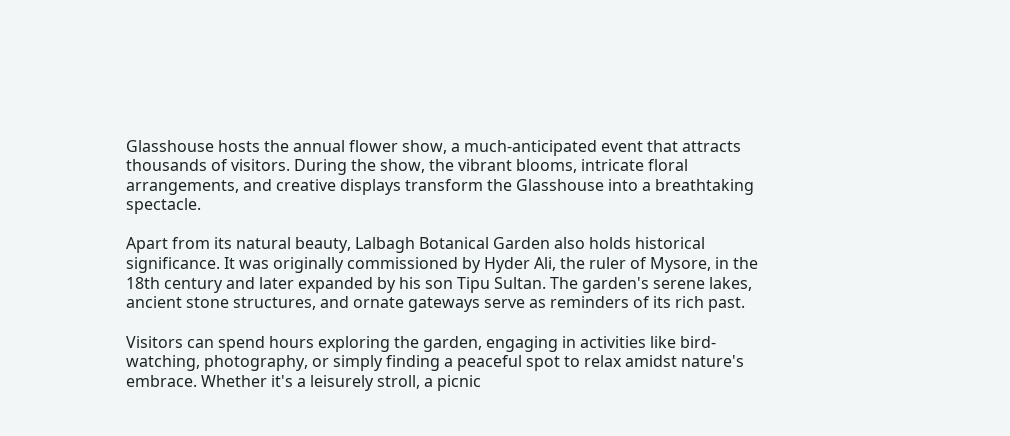Glasshouse hosts the annual flower show, a much-anticipated event that attracts thousands of visitors. During the show, the vibrant blooms, intricate floral arrangements, and creative displays transform the Glasshouse into a breathtaking spectacle.

Apart from its natural beauty, Lalbagh Botanical Garden also holds historical significance. It was originally commissioned by Hyder Ali, the ruler of Mysore, in the 18th century and later expanded by his son Tipu Sultan. The garden's serene lakes, ancient stone structures, and ornate gateways serve as reminders of its rich past.

Visitors can spend hours exploring the garden, engaging in activities like bird-watching, photography, or simply finding a peaceful spot to relax amidst nature's embrace. Whether it's a leisurely stroll, a picnic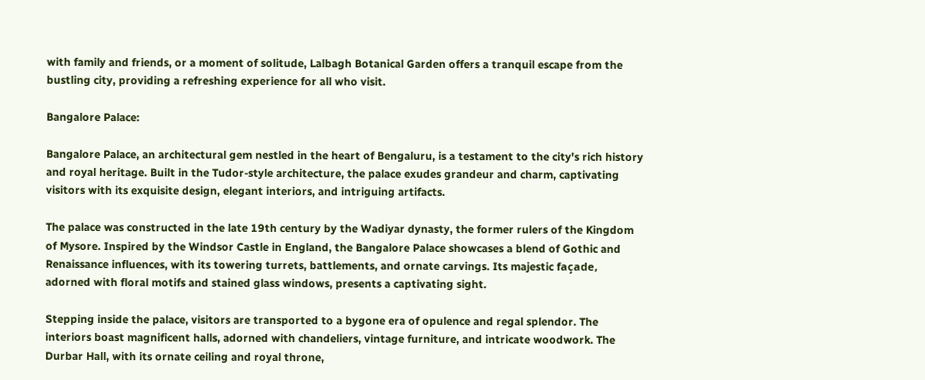with family and friends, or a moment of solitude, Lalbagh Botanical Garden offers a tranquil escape from the bustling city, providing a refreshing experience for all who visit.

Bangalore Palace:

Bangalore Palace, an architectural gem nestled in the heart of Bengaluru, is a testament to the city's rich history and royal heritage. Built in the Tudor-style architecture, the palace exudes grandeur and charm, captivating visitors with its exquisite design, elegant interiors, and intriguing artifacts.

The palace was constructed in the late 19th century by the Wadiyar dynasty, the former rulers of the Kingdom of Mysore. Inspired by the Windsor Castle in England, the Bangalore Palace showcases a blend of Gothic and Renaissance influences, with its towering turrets, battlements, and ornate carvings. Its majestic façade, adorned with floral motifs and stained glass windows, presents a captivating sight.

Stepping inside the palace, visitors are transported to a bygone era of opulence and regal splendor. The interiors boast magnificent halls, adorned with chandeliers, vintage furniture, and intricate woodwork. The Durbar Hall, with its ornate ceiling and royal throne,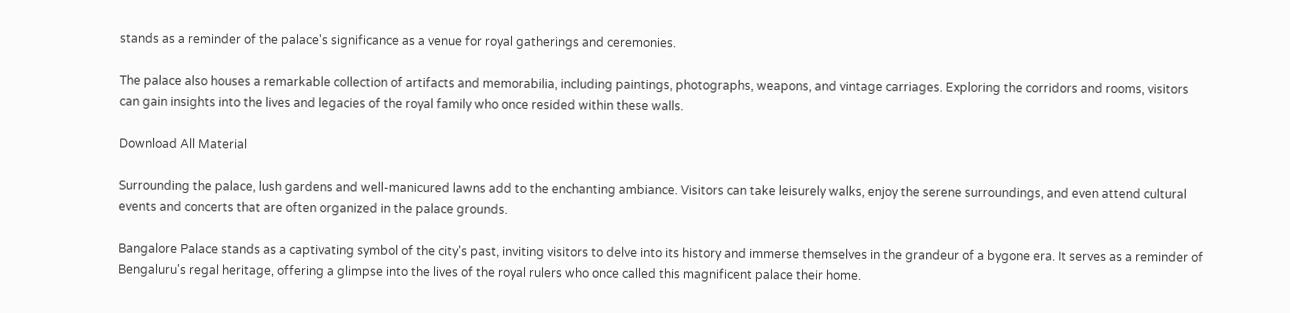stands as a reminder of the palace's significance as a venue for royal gatherings and ceremonies.

The palace also houses a remarkable collection of artifacts and memorabilia, including paintings, photographs, weapons, and vintage carriages. Exploring the corridors and rooms, visitors can gain insights into the lives and legacies of the royal family who once resided within these walls.

Download All Material

Surrounding the palace, lush gardens and well-manicured lawns add to the enchanting ambiance. Visitors can take leisurely walks, enjoy the serene surroundings, and even attend cultural events and concerts that are often organized in the palace grounds.

Bangalore Palace stands as a captivating symbol of the city's past, inviting visitors to delve into its history and immerse themselves in the grandeur of a bygone era. It serves as a reminder of Bengaluru's regal heritage, offering a glimpse into the lives of the royal rulers who once called this magnificent palace their home.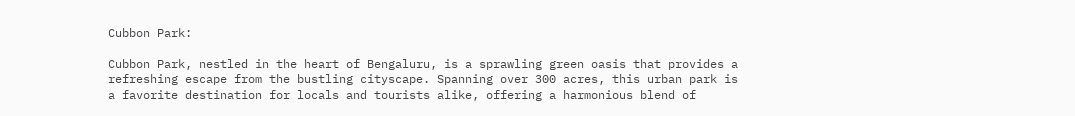Cubbon Park:

Cubbon Park, nestled in the heart of Bengaluru, is a sprawling green oasis that provides a refreshing escape from the bustling cityscape. Spanning over 300 acres, this urban park is a favorite destination for locals and tourists alike, offering a harmonious blend of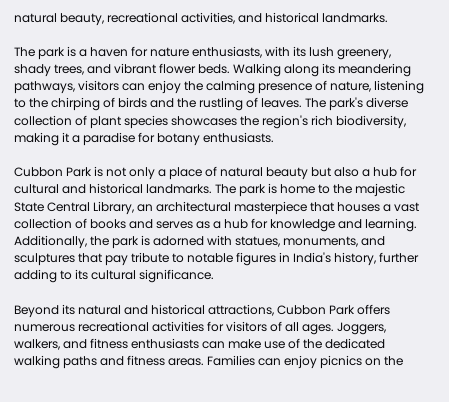natural beauty, recreational activities, and historical landmarks.

The park is a haven for nature enthusiasts, with its lush greenery, shady trees, and vibrant flower beds. Walking along its meandering pathways, visitors can enjoy the calming presence of nature, listening to the chirping of birds and the rustling of leaves. The park's diverse collection of plant species showcases the region's rich biodiversity, making it a paradise for botany enthusiasts.

Cubbon Park is not only a place of natural beauty but also a hub for cultural and historical landmarks. The park is home to the majestic State Central Library, an architectural masterpiece that houses a vast collection of books and serves as a hub for knowledge and learning. Additionally, the park is adorned with statues, monuments, and sculptures that pay tribute to notable figures in India's history, further adding to its cultural significance.

Beyond its natural and historical attractions, Cubbon Park offers numerous recreational activities for visitors of all ages. Joggers, walkers, and fitness enthusiasts can make use of the dedicated walking paths and fitness areas. Families can enjoy picnics on the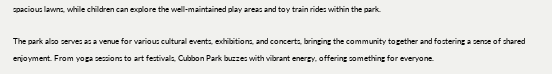spacious lawns, while children can explore the well-maintained play areas and toy train rides within the park.

The park also serves as a venue for various cultural events, exhibitions, and concerts, bringing the community together and fostering a sense of shared enjoyment. From yoga sessions to art festivals, Cubbon Park buzzes with vibrant energy, offering something for everyone.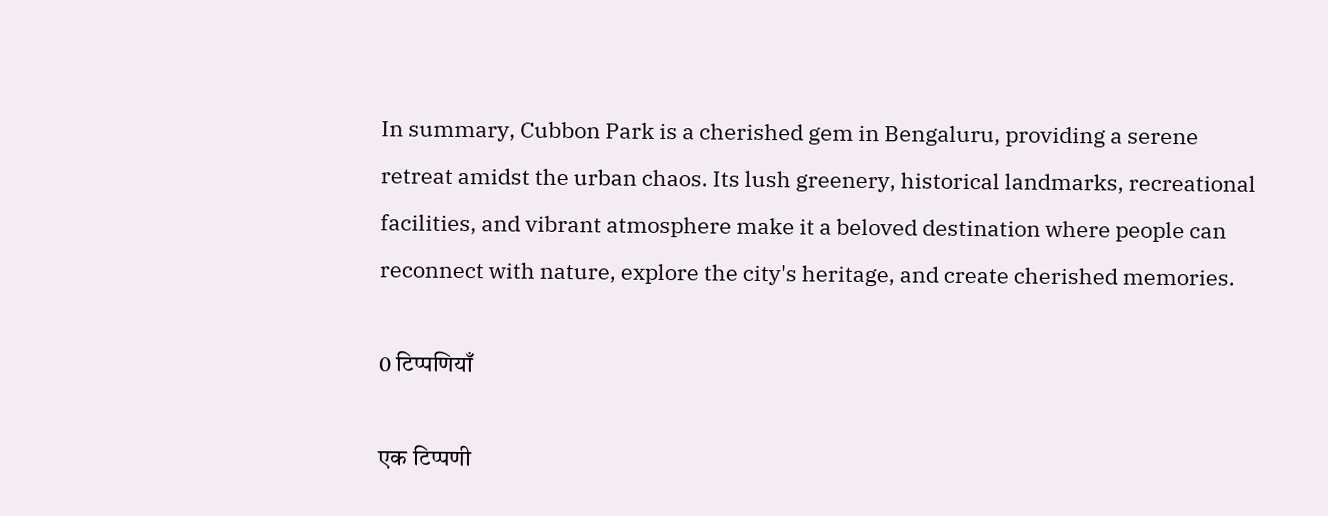In summary, Cubbon Park is a cherished gem in Bengaluru, providing a serene retreat amidst the urban chaos. Its lush greenery, historical landmarks, recreational facilities, and vibrant atmosphere make it a beloved destination where people can reconnect with nature, explore the city's heritage, and create cherished memories.

0 टिप्पणियाँ

एक टिप्पणी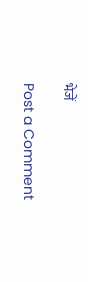भेजें

Post a Comment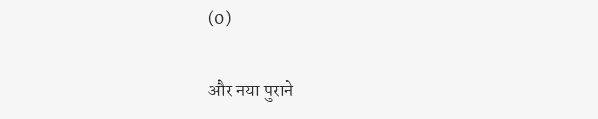(0)

और नया पुराने